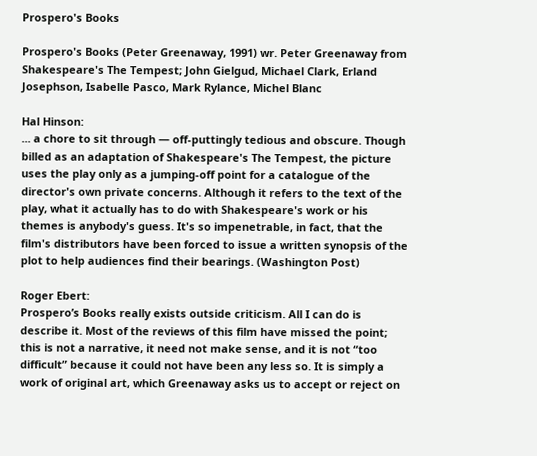Prospero's Books

Prospero's Books (Peter Greenaway, 1991) wr. Peter Greenaway from Shakespeare's The Tempest; John Gielgud, Michael Clark, Erland Josephson, Isabelle Pasco, Mark Rylance, Michel Blanc

Hal Hinson:
... a chore to sit through — off-puttingly tedious and obscure. Though billed as an adaptation of Shakespeare's The Tempest, the picture uses the play only as a jumping-off point for a catalogue of the director's own private concerns. Although it refers to the text of the play, what it actually has to do with Shakespeare's work or his themes is anybody's guess. It's so impenetrable, in fact, that the film's distributors have been forced to issue a written synopsis of the plot to help audiences find their bearings. (Washington Post)

Roger Ebert:
Prospero’s Books really exists outside criticism. All I can do is describe it. Most of the reviews of this film have missed the point; this is not a narrative, it need not make sense, and it is not “too difficult” because it could not have been any less so. It is simply a work of original art, which Greenaway asks us to accept or reject on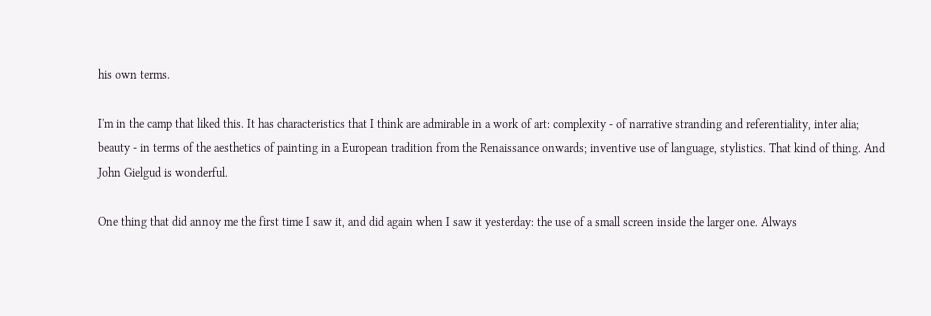his own terms.

I'm in the camp that liked this. It has characteristics that I think are admirable in a work of art: complexity - of narrative stranding and referentiality, inter alia; beauty - in terms of the aesthetics of painting in a European tradition from the Renaissance onwards; inventive use of language, stylistics. That kind of thing. And John Gielgud is wonderful.

One thing that did annoy me the first time I saw it, and did again when I saw it yesterday: the use of a small screen inside the larger one. Always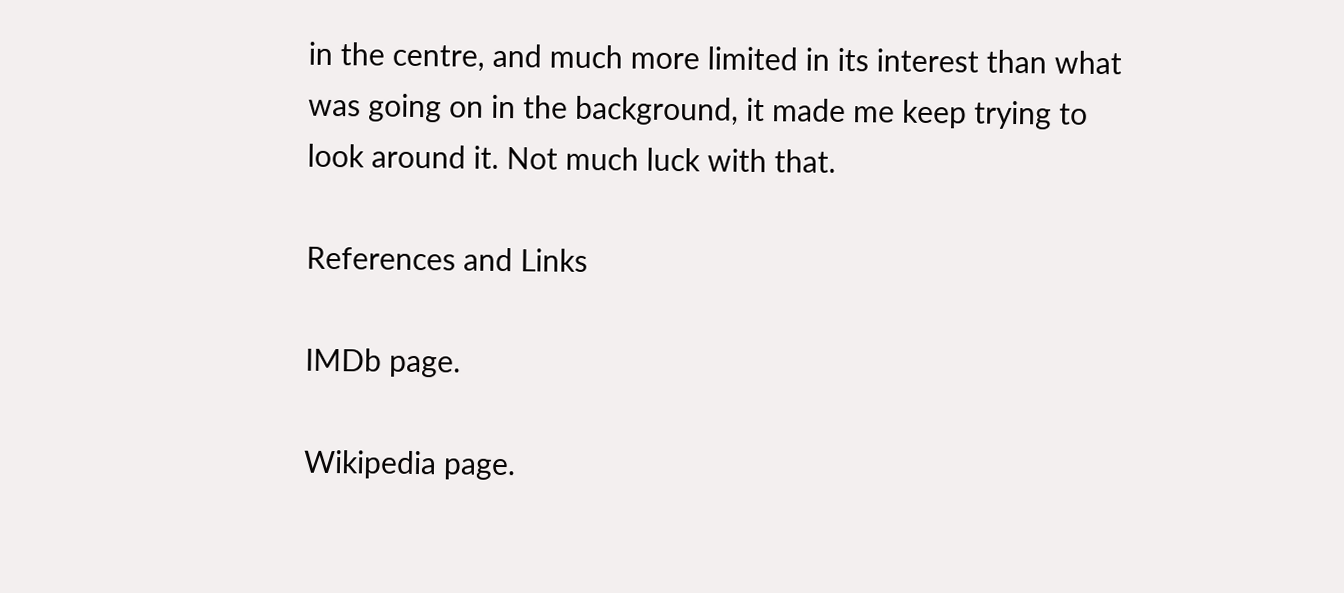in the centre, and much more limited in its interest than what was going on in the background, it made me keep trying to look around it. Not much luck with that.

References and Links

IMDb page.

Wikipedia page.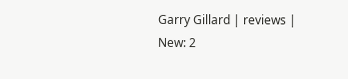Garry Gillard | reviews | New: 2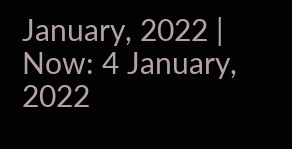January, 2022 | Now: 4 January, 2022